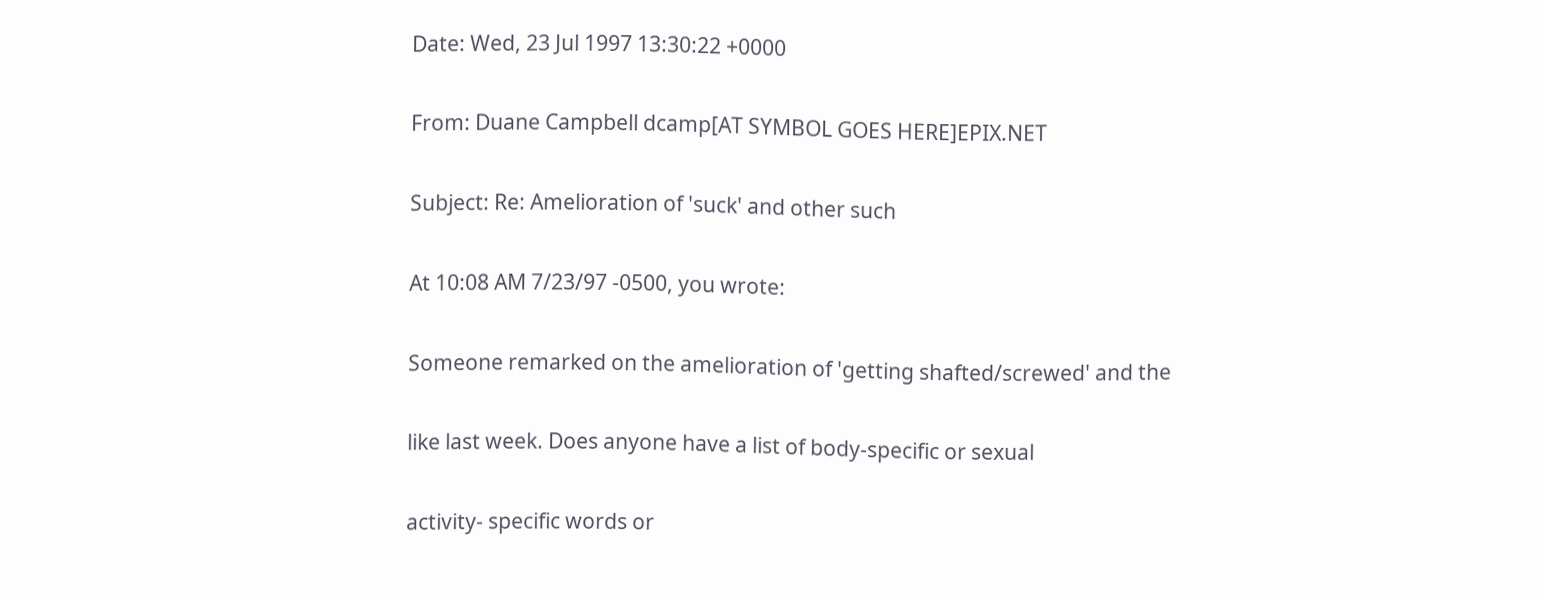Date: Wed, 23 Jul 1997 13:30:22 +0000

From: Duane Campbell dcamp[AT SYMBOL GOES HERE]EPIX.NET

Subject: Re: Amelioration of 'suck' and other such

At 10:08 AM 7/23/97 -0500, you wrote:

Someone remarked on the amelioration of 'getting shafted/screwed' and the

like last week. Does anyone have a list of body-specific or sexual

activity- specific words or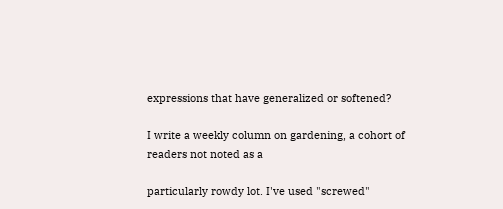expressions that have generalized or softened?

I write a weekly column on gardening, a cohort of readers not noted as a

particularly rowdy lot. I've used "screwed"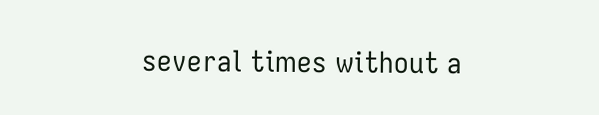several times without a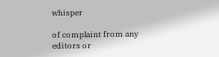whisper

of complaint from any editors or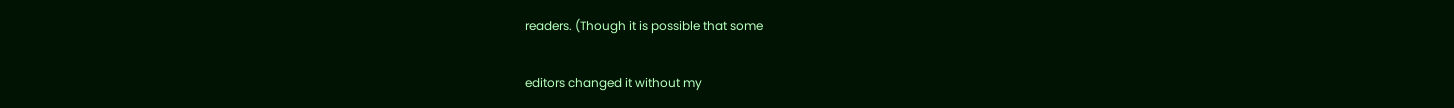readers. (Though it is possible that some

editors changed it without my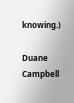knowing.)

Duane Campbell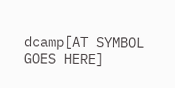dcamp[AT SYMBOL GOES HERE]